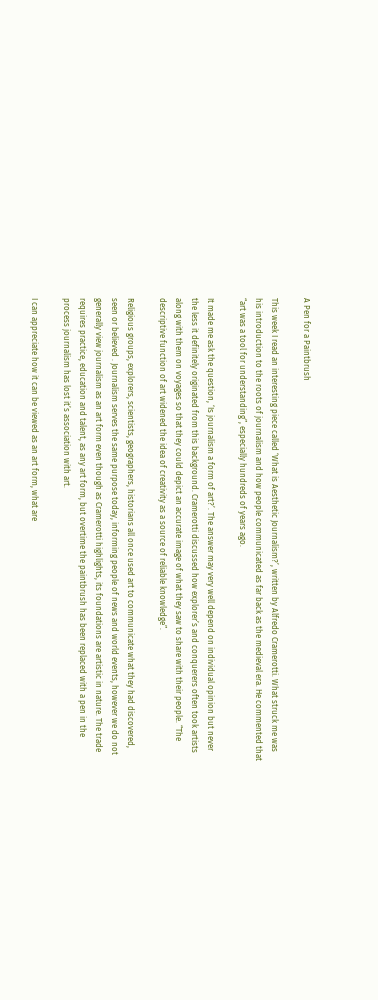A Pen for a Paintbrush

This week I read an interesting piece called ‘What is Aesthetic Journalism?’, written by Alfredo Cramerotti. What struck me was his introduction to the roots of journalism and how people communicated as far back as the medieval era. He commented that “art was a tool for understanding”, especially hundreds of years ago.

It made me ask the question, ‘Is journalism a form of art?’. The answer may very well depend on individual opinion but never the less it definitely originated from this background. Cramerotti discussed how explorer’s and conquerers often took artists along with them on voyages so that they could depict an accurate image of what they saw to share with their people. “The descriptive function of art widened the idea of creativity as a source of reliable knowledge”.

Religious groups, explorers, scientists, geographers, historians all once used art to communicate what they had discovered, seen or believed . Journalism serves the same purpose today, informing people of news and world events, however we do not generally view journalism as an art form even though as Cramerotti highlights, its foundations are artistic in nature. The trade requires practice, education and talent, as any art form, but overtime the paintbrush has been replaced with a pen in the process journalism has lost it’s association with art.

I can appreciate how it can be viewed as an art form, what are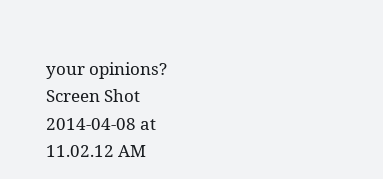your opinions? Screen Shot 2014-04-08 at 11.02.12 AM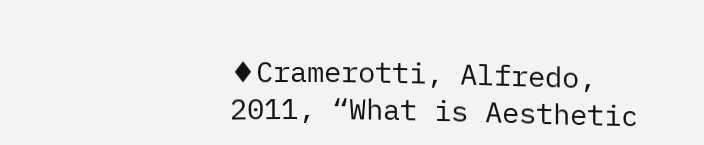♦Cramerotti, Alfredo, 2011, “What is Aesthetic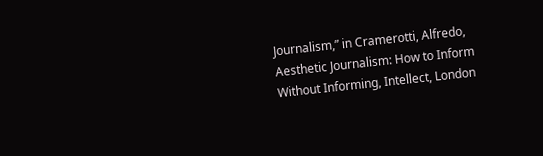Journalism,” in Cramerotti, Alfredo, Aesthetic Journalism: How to Inform Without Informing, Intellect, London